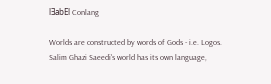lƎabEl Conlang

Worlds are constructed by words of Gods - i.e. Logos.
Salim Ghazi Saeedi's world has its own language,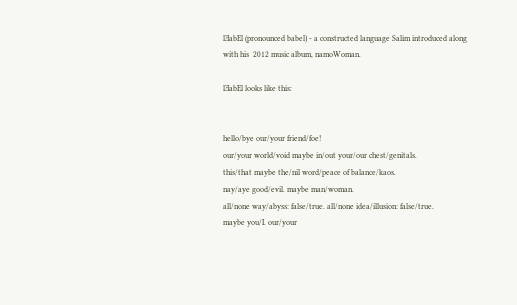lƎabEl (pronounced babel) - a constructed language Salim introduced along with his  2012 music album, namoWoman.

lƎabEl looks like this:


hello/bye our/your friend/foe!
our/your world/void maybe in/out your/our chest/genitals.
this/that maybe the/nil word/peace of balance/kaos.
nay/aye good/evil. maybe man/woman.
all/none way/abyss: false/true. all/none idea/illusion: false/true.
maybe you/I. our/your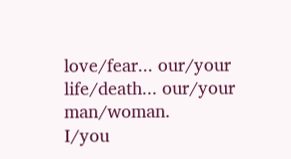love/fear... our/your life/death... our/your man/woman.
I/you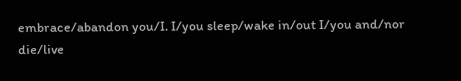embrace/abandon you/I. I/you sleep/wake in/out I/you and/nor die/live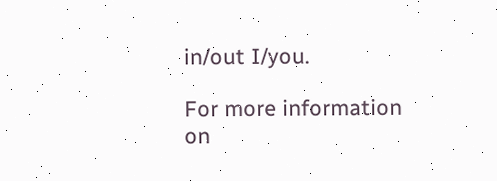in/out I/you.

For more information on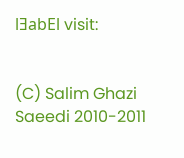lƎabEl visit:


(C) Salim Ghazi Saeedi 2010-2011